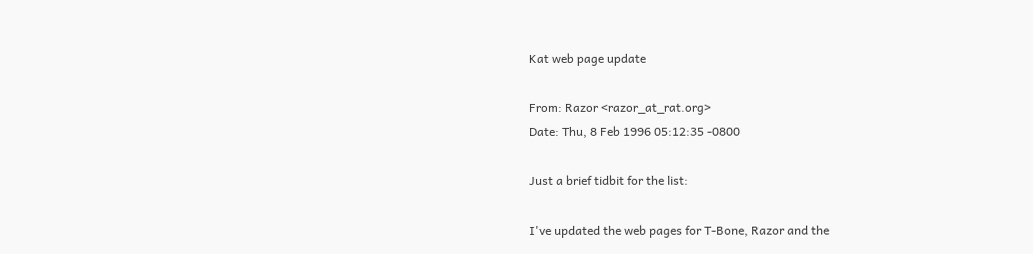Kat web page update

From: Razor <razor_at_rat.org>
Date: Thu, 8 Feb 1996 05:12:35 -0800

Just a brief tidbit for the list:

I've updated the web pages for T-Bone, Razor and the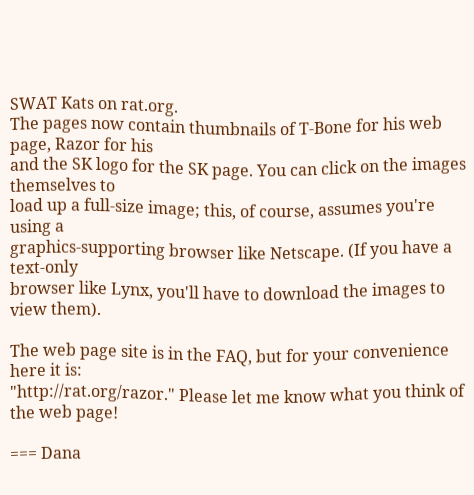SWAT Kats on rat.org.
The pages now contain thumbnails of T-Bone for his web page, Razor for his
and the SK logo for the SK page. You can click on the images themselves to
load up a full-size image; this, of course, assumes you're using a
graphics-supporting browser like Netscape. (If you have a text-only
browser like Lynx, you'll have to download the images to view them).

The web page site is in the FAQ, but for your convenience here it is:
"http://rat.org/razor." Please let me know what you think of the web page!

=== Dana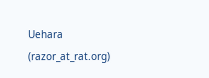Uehara (razor_at_rat.org)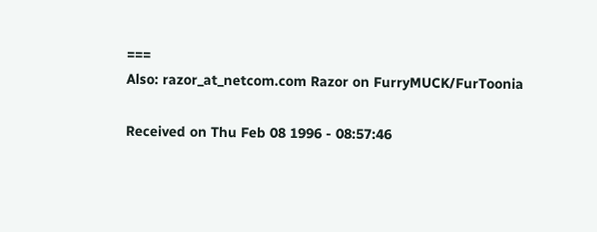===
Also: razor_at_netcom.com Razor on FurryMUCK/FurToonia

Received on Thu Feb 08 1996 - 08:57:46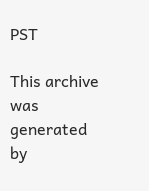PST

This archive was generated by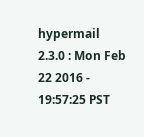hypermail 2.3.0 : Mon Feb 22 2016 - 19:57:25 PST